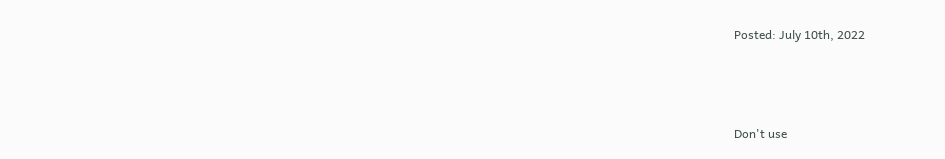Posted: July 10th, 2022



Don't use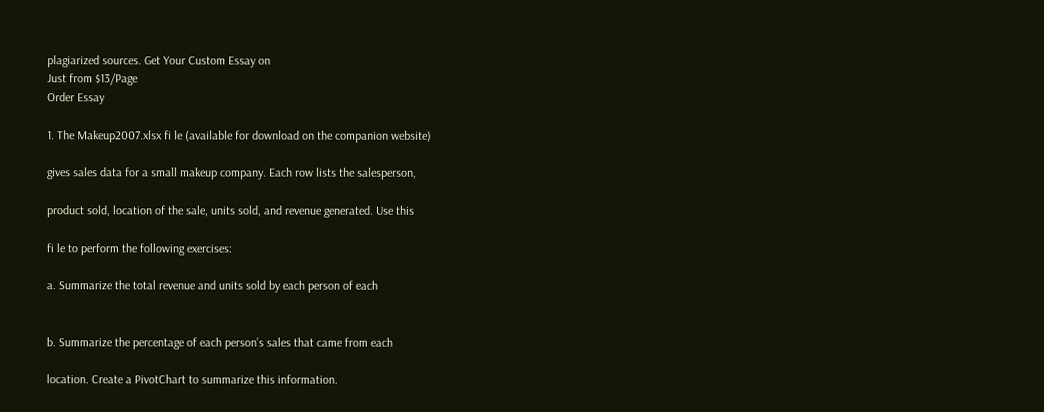plagiarized sources. Get Your Custom Essay on
Just from $13/Page
Order Essay

1. The Makeup2007.xlsx fi le (available for download on the companion website)

gives sales data for a small makeup company. Each row lists the salesperson,

product sold, location of the sale, units sold, and revenue generated. Use this

fi le to perform the following exercises:

a. Summarize the total revenue and units sold by each person of each


b. Summarize the percentage of each person’s sales that came from each

location. Create a PivotChart to summarize this information.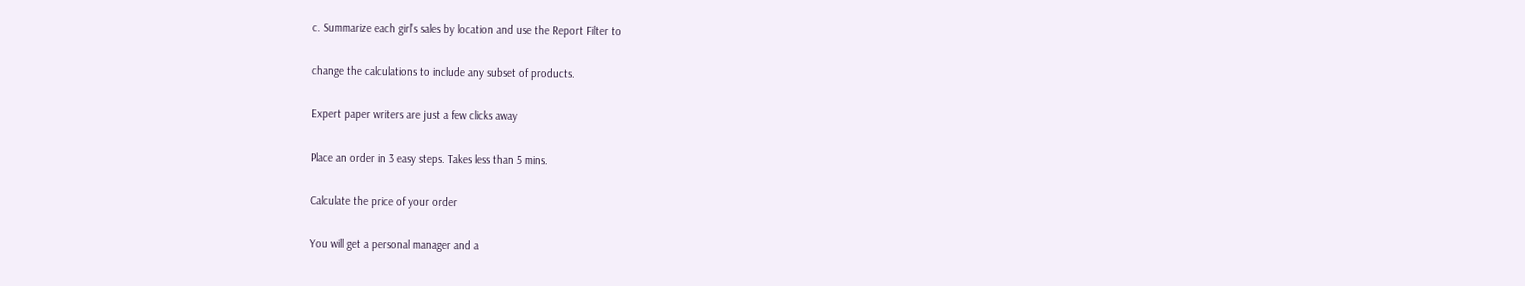c. Summarize each girl’s sales by location and use the Report Filter to

change the calculations to include any subset of products.

Expert paper writers are just a few clicks away

Place an order in 3 easy steps. Takes less than 5 mins.

Calculate the price of your order

You will get a personal manager and a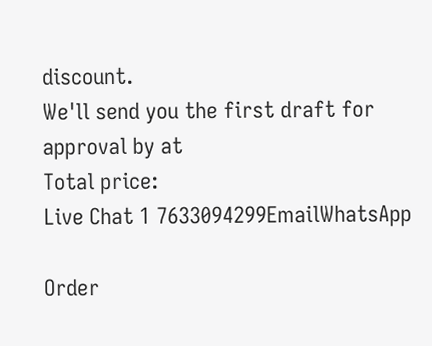discount.
We'll send you the first draft for approval by at
Total price:
Live Chat 1 7633094299EmailWhatsApp

Order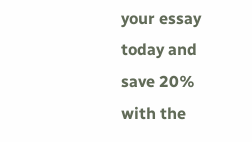your essay today and save 20% with the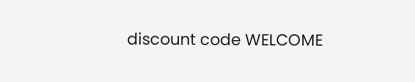discount code WELCOME